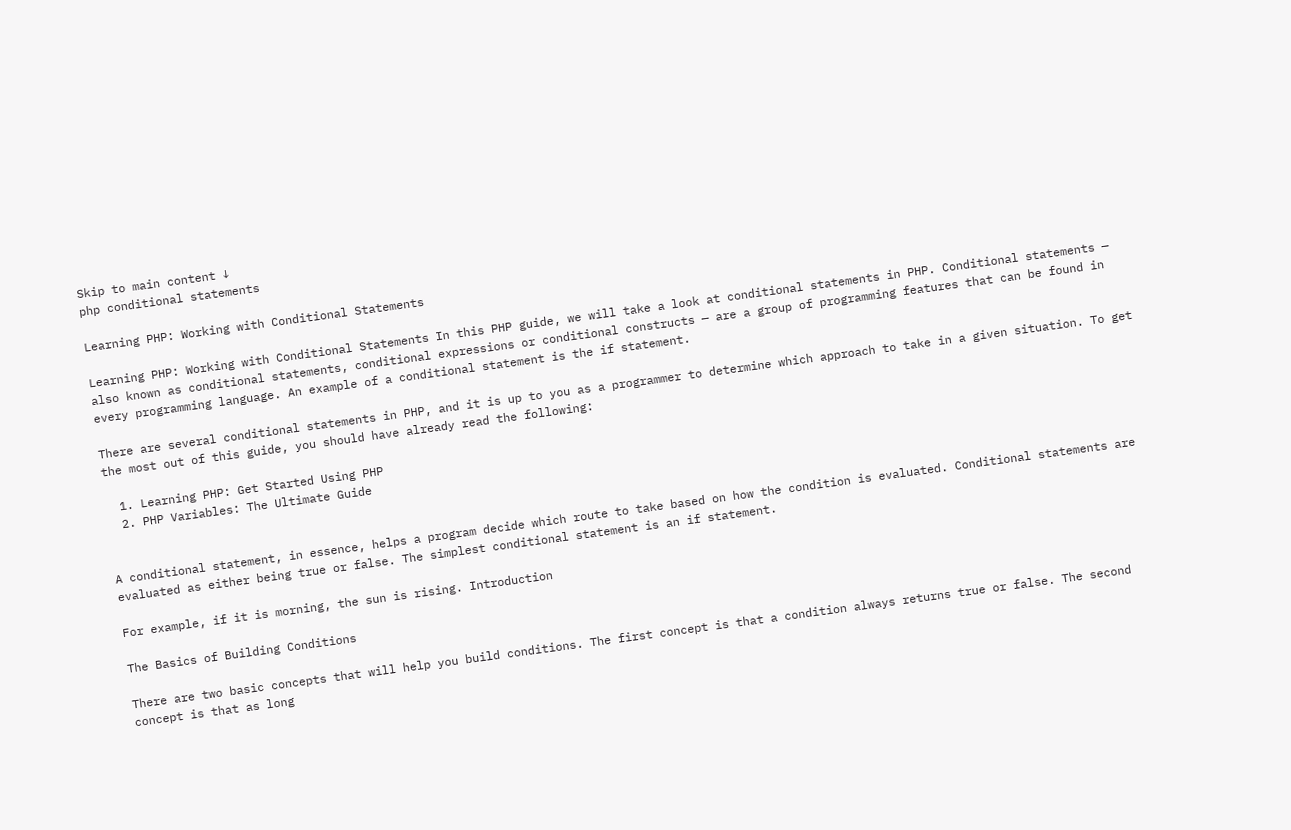Skip to main content ↓
php conditional statements

Learning PHP: Working with Conditional Statements

Learning PHP: Working with Conditional Statements In this PHP guide, we will take a look at conditional statements in PHP. Conditional statements — also known as conditional statements, conditional expressions or conditional constructs — are a group of programming features that can be found in every programming language. An example of a conditional statement is the if statement.

There are several conditional statements in PHP, and it is up to you as a programmer to determine which approach to take in a given situation. To get the most out of this guide, you should have already read the following:

  1. Learning PHP: Get Started Using PHP
  2. PHP Variables: The Ultimate Guide


A conditional statement, in essence, helps a program decide which route to take based on how the condition is evaluated. Conditional statements are evaluated as either being true or false. The simplest conditional statement is an if statement.

For example, if it is morning, the sun is rising. Introduction

The Basics of Building Conditions

There are two basic concepts that will help you build conditions. The first concept is that a condition always returns true or false. The second concept is that as long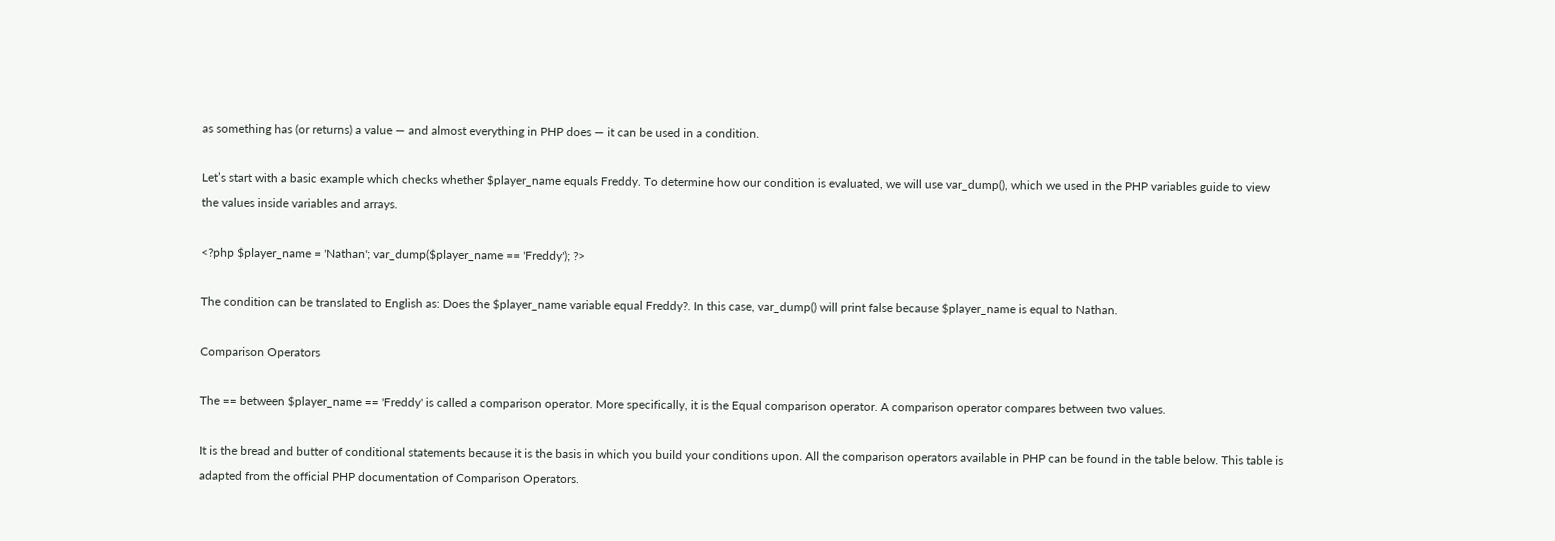as something has (or returns) a value — and almost everything in PHP does — it can be used in a condition.

Let’s start with a basic example which checks whether $player_name equals Freddy. To determine how our condition is evaluated, we will use var_dump(), which we used in the PHP variables guide to view the values inside variables and arrays.

<?php $player_name = 'Nathan'; var_dump($player_name == 'Freddy'); ?>

The condition can be translated to English as: Does the $player_name variable equal Freddy?. In this case, var_dump() will print false because $player_name is equal to Nathan.

Comparison Operators

The == between $player_name == 'Freddy' is called a comparison operator. More specifically, it is the Equal comparison operator. A comparison operator compares between two values.

It is the bread and butter of conditional statements because it is the basis in which you build your conditions upon. All the comparison operators available in PHP can be found in the table below. This table is adapted from the official PHP documentation of Comparison Operators.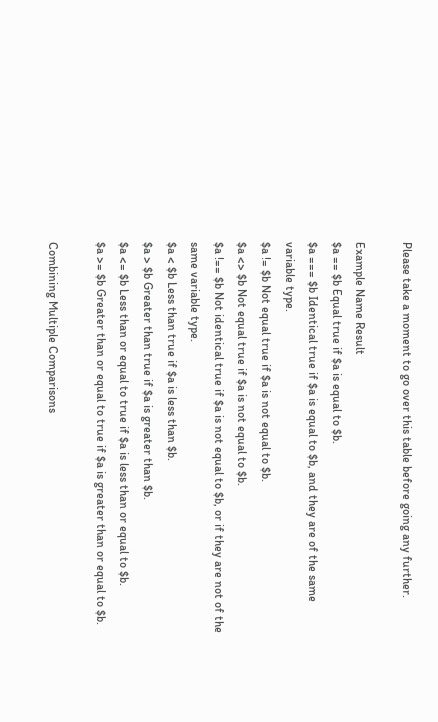Please take a moment to go over this table before going any further.

Example Name Result
$a == $b Equal true if $a is equal to $b.
$a === $b Identical true if $a is equal to $b, and they are of the same variable type.
$a != $b Not equal true if $a is not equal to $b.
$a <> $b Not equal true if $a is not equal to $b.
$a !== $b Not identical true if $a is not equal to $b, or if they are not of the same variable type.
$a < $b Less than true if $a is less than $b.
$a > $b Greater than true if $a is greater than $b.
$a <= $b Less than or equal to true if $a is less than or equal to $b.
$a >= $b Greater than or equal to true if $a is greater than or equal to $b.

Combining Multiple Comparisons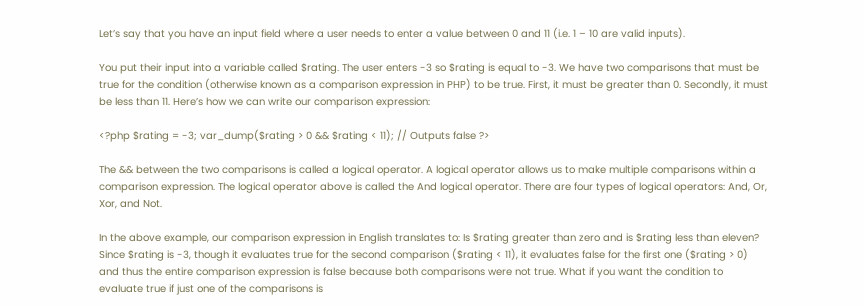Let’s say that you have an input field where a user needs to enter a value between 0 and 11 (i.e. 1 – 10 are valid inputs).

You put their input into a variable called $rating. The user enters -3 so $rating is equal to -3. We have two comparisons that must be true for the condition (otherwise known as a comparison expression in PHP) to be true. First, it must be greater than 0. Secondly, it must be less than 11. Here’s how we can write our comparison expression:

<?php $rating = -3; var_dump($rating > 0 && $rating < 11); // Outputs false ?>

The && between the two comparisons is called a logical operator. A logical operator allows us to make multiple comparisons within a comparison expression. The logical operator above is called the And logical operator. There are four types of logical operators: And, Or, Xor, and Not.

In the above example, our comparison expression in English translates to: Is $rating greater than zero and is $rating less than eleven? Since $rating is -3, though it evaluates true for the second comparison ($rating < 11), it evaluates false for the first one ($rating > 0) and thus the entire comparison expression is false because both comparisons were not true. What if you want the condition to evaluate true if just one of the comparisons is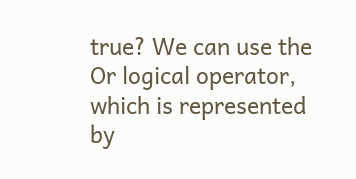true? We can use the Or logical operator, which is represented by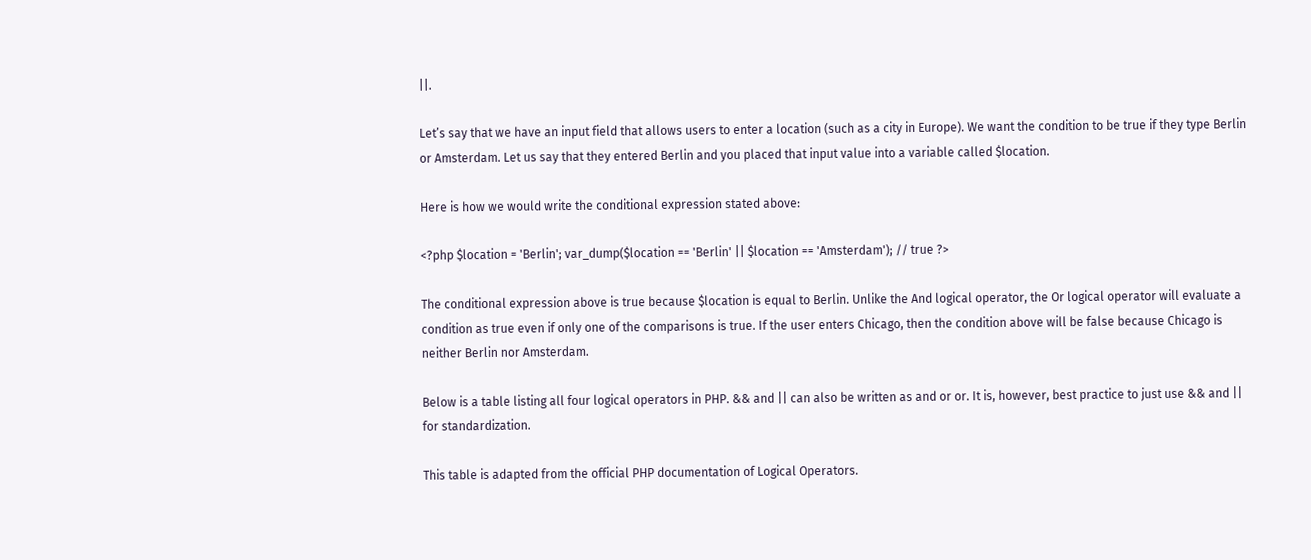||.

Let’s say that we have an input field that allows users to enter a location (such as a city in Europe). We want the condition to be true if they type Berlin or Amsterdam. Let us say that they entered Berlin and you placed that input value into a variable called $location.

Here is how we would write the conditional expression stated above:

<?php $location = 'Berlin'; var_dump($location == 'Berlin' || $location == 'Amsterdam'); // true ?>

The conditional expression above is true because $location is equal to Berlin. Unlike the And logical operator, the Or logical operator will evaluate a condition as true even if only one of the comparisons is true. If the user enters Chicago, then the condition above will be false because Chicago is neither Berlin nor Amsterdam.

Below is a table listing all four logical operators in PHP. && and || can also be written as and or or. It is, however, best practice to just use && and || for standardization.

This table is adapted from the official PHP documentation of Logical Operators.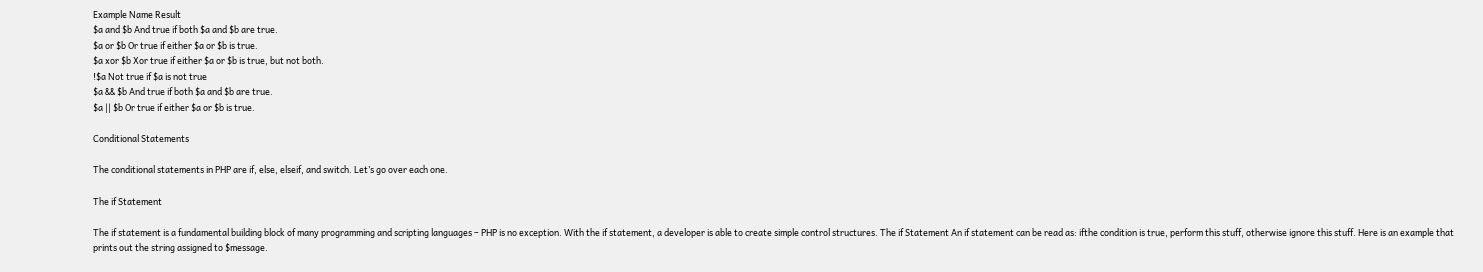Example Name Result
$a and $b And true if both $a and $b are true.
$a or $b Or true if either $a or $b is true.
$a xor $b Xor true if either $a or $b is true, but not both.
!$a Not true if $a is not true
$a && $b And true if both $a and $b are true.
$a || $b Or true if either $a or $b is true.

Conditional Statements

The conditional statements in PHP are if, else, elseif, and switch. Let’s go over each one.

The if Statement

The if statement is a fundamental building block of many programming and scripting languages – PHP is no exception. With the if statement, a developer is able to create simple control structures. The if Statement An if statement can be read as: ifthe condition is true, perform this stuff, otherwise ignore this stuff. Here is an example that prints out the string assigned to $message.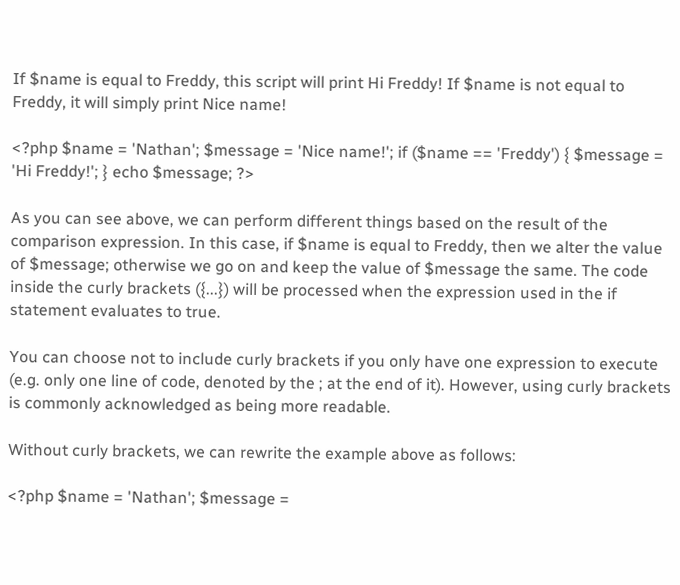If $name is equal to Freddy, this script will print Hi Freddy! If $name is not equal to Freddy, it will simply print Nice name!

<?php $name = 'Nathan'; $message = 'Nice name!'; if ($name == 'Freddy') { $message = 'Hi Freddy!'; } echo $message; ?>

As you can see above, we can perform different things based on the result of the comparison expression. In this case, if $name is equal to Freddy, then we alter the value of $message; otherwise we go on and keep the value of $message the same. The code inside the curly brackets ({...}) will be processed when the expression used in the if statement evaluates to true.

You can choose not to include curly brackets if you only have one expression to execute (e.g. only one line of code, denoted by the ; at the end of it). However, using curly brackets is commonly acknowledged as being more readable.

Without curly brackets, we can rewrite the example above as follows:

<?php $name = 'Nathan'; $message =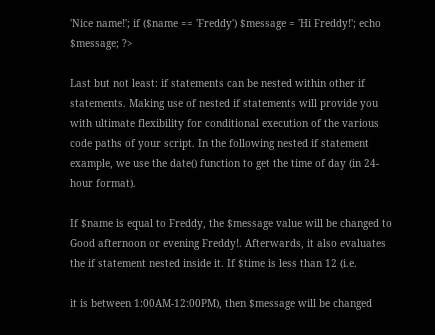'Nice name!'; if ($name == 'Freddy') $message = 'Hi Freddy!'; echo $message; ?>

Last but not least: if statements can be nested within other if statements. Making use of nested if statements will provide you with ultimate flexibility for conditional execution of the various code paths of your script. In the following nested if statement example, we use the date() function to get the time of day (in 24-hour format).

If $name is equal to Freddy, the $message value will be changed to Good afternoon or evening Freddy!. Afterwards, it also evaluates the if statement nested inside it. If $time is less than 12 (i.e.

it is between 1:00AM-12:00PM), then $message will be changed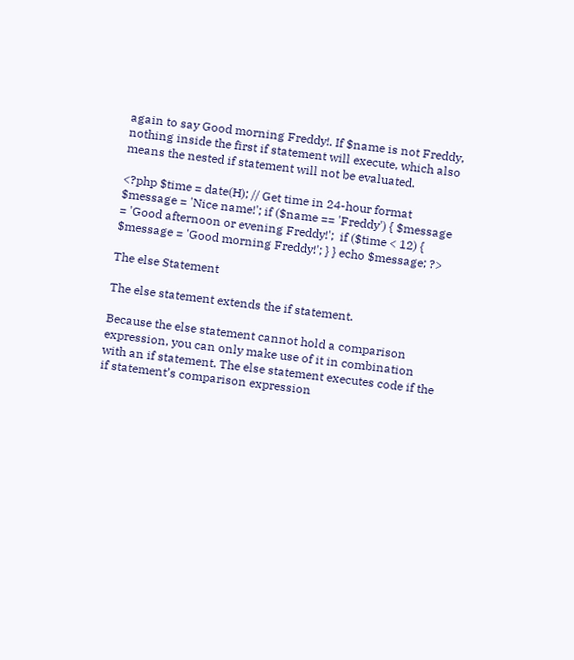again to say Good morning Freddy!. If $name is not Freddy, nothing inside the first if statement will execute, which also means the nested if statement will not be evaluated.

<?php $time = date(H); // Get time in 24-hour format $message = 'Nice name!'; if ($name == 'Freddy') { $message = 'Good afternoon or evening Freddy!';  if ($time < 12) { $message = 'Good morning Freddy!'; } } echo $message; ?>

The else Statement

The else statement extends the if statement.

Because the else statement cannot hold a comparison expression, you can only make use of it in combination with an if statement. The else statement executes code if the if statement’s comparison expression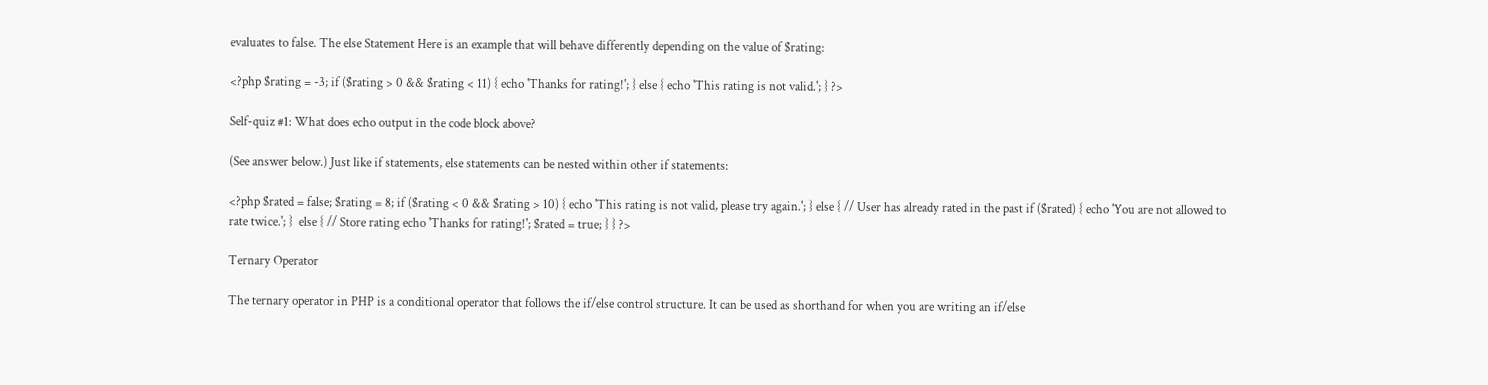evaluates to false. The else Statement Here is an example that will behave differently depending on the value of $rating:

<?php $rating = -3; if ($rating > 0 && $rating < 11) { echo 'Thanks for rating!'; } else { echo 'This rating is not valid.'; } ?>

Self-quiz #1: What does echo output in the code block above?

(See answer below.) Just like if statements, else statements can be nested within other if statements:

<?php $rated = false; $rating = 8; if ($rating < 0 && $rating > 10) { echo 'This rating is not valid, please try again.'; } else { // User has already rated in the past if ($rated) { echo 'You are not allowed to rate twice.'; }  else { // Store rating echo 'Thanks for rating!'; $rated = true; } } ?>

Ternary Operator

The ternary operator in PHP is a conditional operator that follows the if/else control structure. It can be used as shorthand for when you are writing an if/else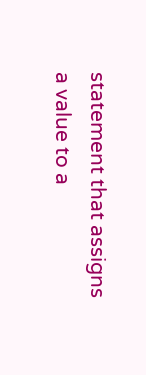statement that assigns a value to a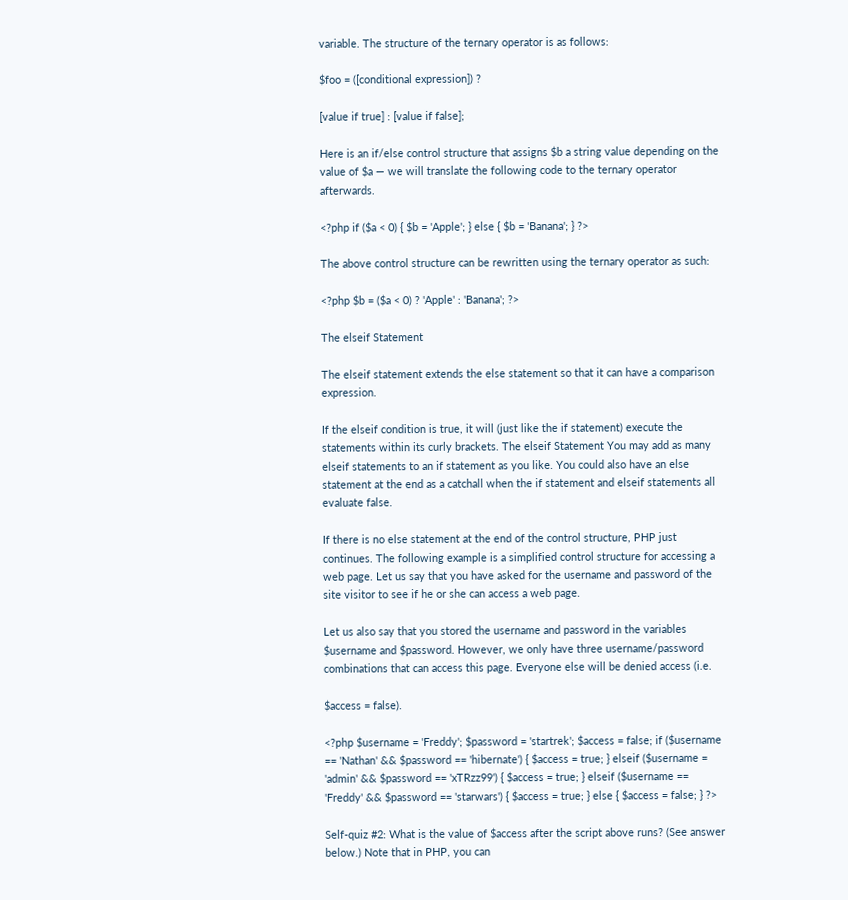variable. The structure of the ternary operator is as follows:

$foo = ([conditional expression]) ?

[value if true] : [value if false];

Here is an if/else control structure that assigns $b a string value depending on the value of $a — we will translate the following code to the ternary operator afterwards.

<?php if ($a < 0) { $b = 'Apple'; } else { $b = 'Banana'; } ?>

The above control structure can be rewritten using the ternary operator as such:

<?php $b = ($a < 0) ? 'Apple' : 'Banana'; ?>

The elseif Statement

The elseif statement extends the else statement so that it can have a comparison expression.

If the elseif condition is true, it will (just like the if statement) execute the statements within its curly brackets. The elseif Statement You may add as many elseif statements to an if statement as you like. You could also have an else statement at the end as a catchall when the if statement and elseif statements all evaluate false.

If there is no else statement at the end of the control structure, PHP just continues. The following example is a simplified control structure for accessing a web page. Let us say that you have asked for the username and password of the site visitor to see if he or she can access a web page.

Let us also say that you stored the username and password in the variables $username and $password. However, we only have three username/password combinations that can access this page. Everyone else will be denied access (i.e.

$access = false).

<?php $username = 'Freddy'; $password = 'startrek'; $access = false; if ($username == 'Nathan' && $password == 'hibernate') { $access = true; } elseif ($username = 'admin' && $password == 'xTRzz99') { $access = true; } elseif ($username == 'Freddy' && $password == 'starwars') { $access = true; } else { $access = false; } ?>

Self-quiz #2: What is the value of $access after the script above runs? (See answer below.) Note that in PHP, you can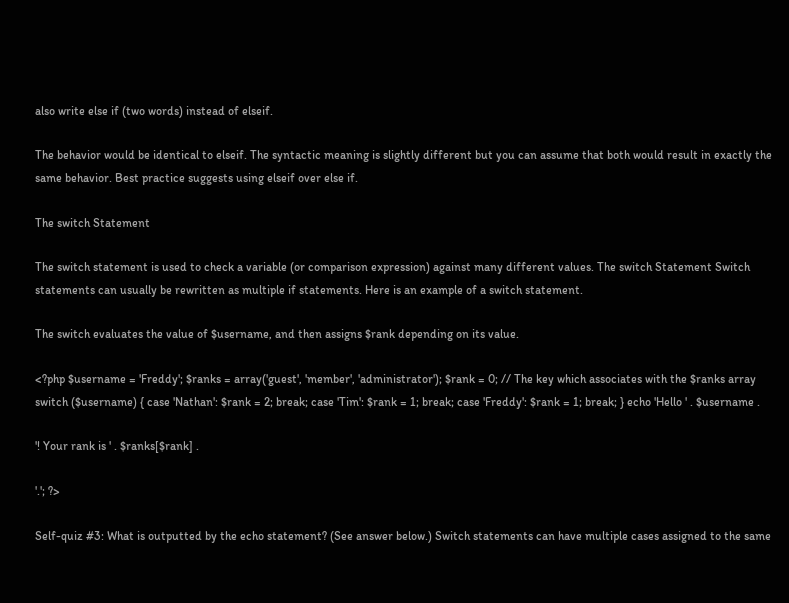also write else if (two words) instead of elseif.

The behavior would be identical to elseif. The syntactic meaning is slightly different but you can assume that both would result in exactly the same behavior. Best practice suggests using elseif over else if.

The switch Statement

The switch statement is used to check a variable (or comparison expression) against many different values. The switch Statement Switch statements can usually be rewritten as multiple if statements. Here is an example of a switch statement.

The switch evaluates the value of $username, and then assigns $rank depending on its value.

<?php $username = 'Freddy'; $ranks = array('guest', 'member', 'administrator'); $rank = 0; // The key which associates with the $ranks array switch ($username) { case 'Nathan': $rank = 2; break; case 'Tim': $rank = 1; break; case 'Freddy': $rank = 1; break; } echo 'Hello ' . $username .

'! Your rank is ' . $ranks[$rank] .

'.'; ?>

Self-quiz #3: What is outputted by the echo statement? (See answer below.) Switch statements can have multiple cases assigned to the same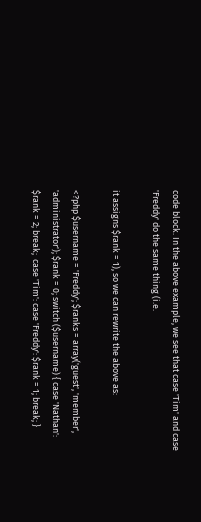code block. In the above example, we see that case 'Tim' and case 'Freddy' do the same thing (i.e.

it assigns $rank = 1), so we can rewrite the above as:

<?php $username = 'Freddy'; $ranks = array('guest', 'member', 'administrator'); $rank = 0; switch ($username) { case 'Nathan': $rank = 2; break;  case 'Tim': case 'Freddy': $rank = 1; break; }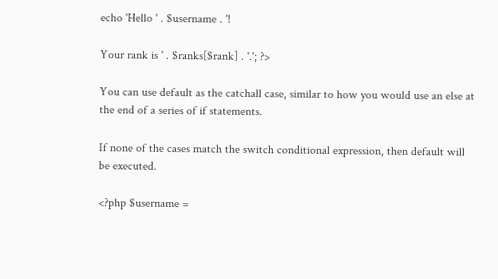echo 'Hello ' . $username . '!

Your rank is ' . $ranks[$rank] . '.'; ?>

You can use default as the catchall case, similar to how you would use an else at the end of a series of if statements.

If none of the cases match the switch conditional expression, then default will be executed.

<?php $username =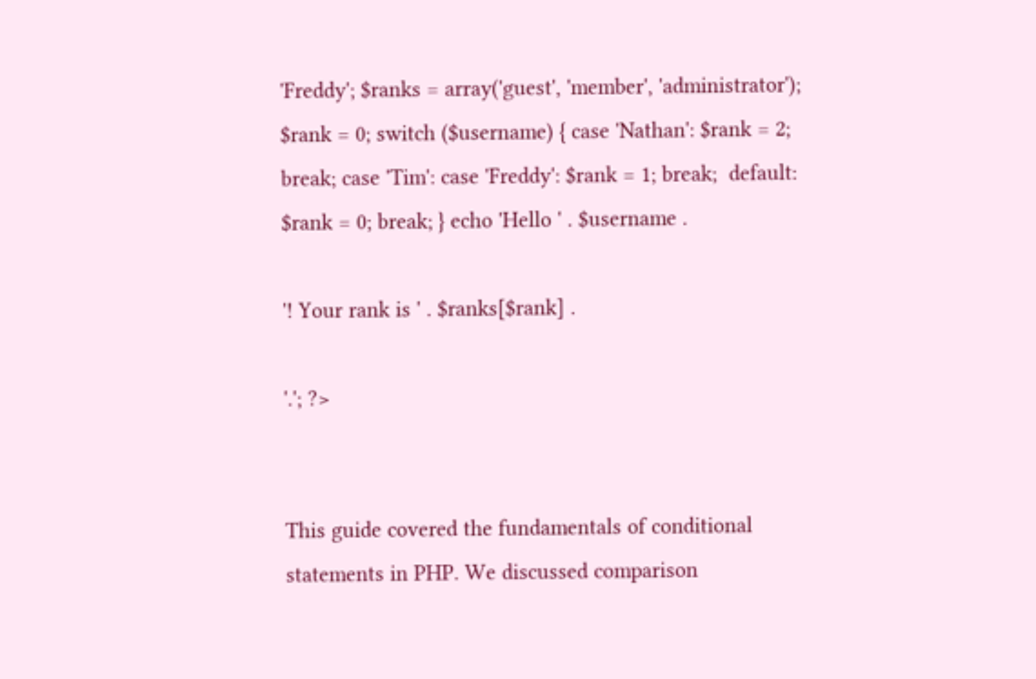'Freddy'; $ranks = array('guest', 'member', 'administrator'); $rank = 0; switch ($username) { case 'Nathan': $rank = 2; break; case 'Tim': case 'Freddy': $rank = 1; break;  default: $rank = 0; break; } echo 'Hello ' . $username .

'! Your rank is ' . $ranks[$rank] .

'.'; ?>


This guide covered the fundamentals of conditional statements in PHP. We discussed comparison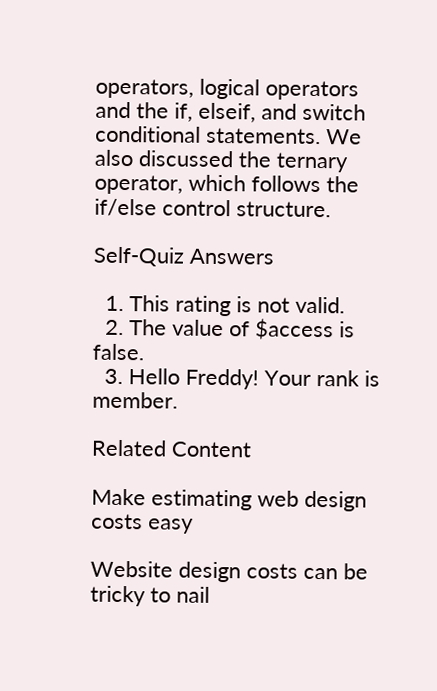operators, logical operators and the if, elseif, and switch conditional statements. We also discussed the ternary operator, which follows the if/else control structure.

Self-Quiz Answers

  1. This rating is not valid.
  2. The value of $access is false.
  3. Hello Freddy! Your rank is member.

Related Content

Make estimating web design costs easy

Website design costs can be tricky to nail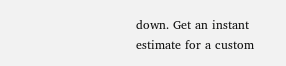down. Get an instant estimate for a custom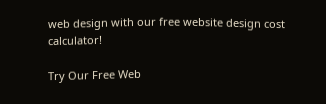web design with our free website design cost calculator!

Try Our Free Web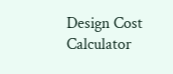Design Cost Calculator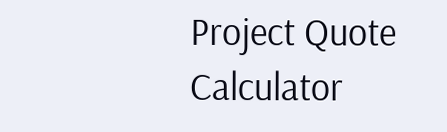Project Quote Calculator